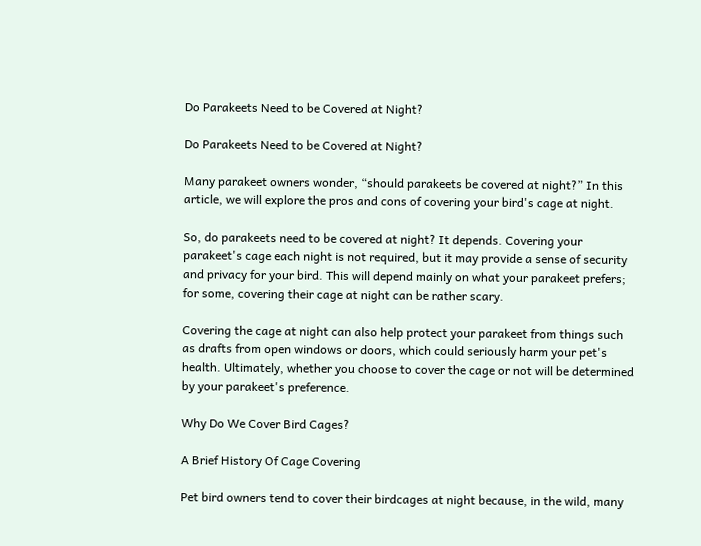Do Parakeets Need to be Covered at Night?

Do Parakeets Need to be Covered at Night?

Many parakeet owners wonder, “should parakeets be covered at night?” In this article, we will explore the pros and cons of covering your bird's cage at night.

So, do parakeets need to be covered at night? It depends. Covering your parakeet's cage each night is not required, but it may provide a sense of security and privacy for your bird. This will depend mainly on what your parakeet prefers; for some, covering their cage at night can be rather scary.

Covering the cage at night can also help protect your parakeet from things such as drafts from open windows or doors, which could seriously harm your pet's health. Ultimately, whether you choose to cover the cage or not will be determined by your parakeet's preference.

Why Do We Cover Bird Cages?

A Brief History Of Cage Covering

Pet bird owners tend to cover their birdcages at night because, in the wild, many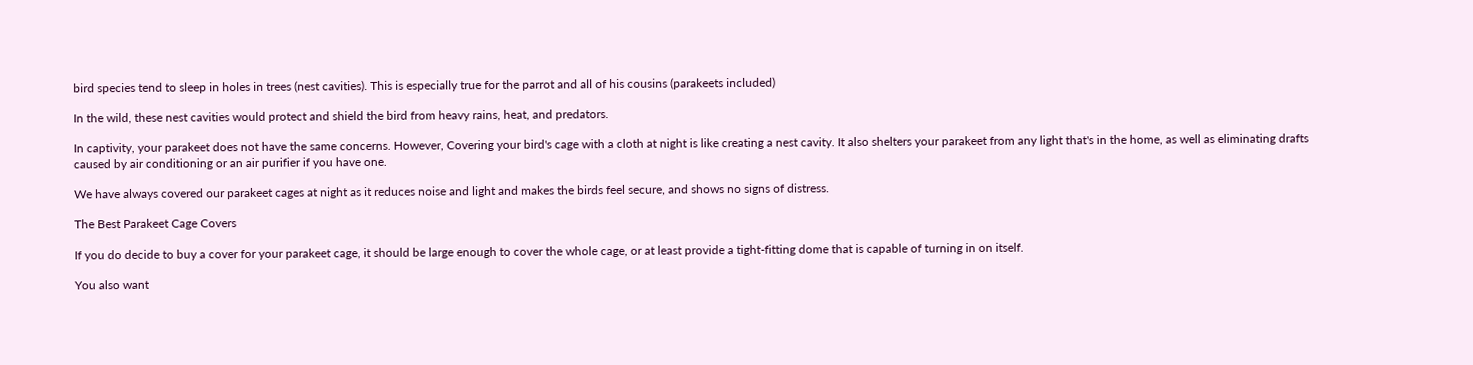bird species tend to sleep in holes in trees (nest cavities). This is especially true for the parrot and all of his cousins (parakeets included)

In the wild, these nest cavities would protect and shield the bird from heavy rains, heat, and predators.

In captivity, your parakeet does not have the same concerns. However, Covering your bird's cage with a cloth at night is like creating a nest cavity. It also shelters your parakeet from any light that's in the home, as well as eliminating drafts caused by air conditioning or an air purifier if you have one.

We have always covered our parakeet cages at night as it reduces noise and light and makes the birds feel secure, and shows no signs of distress.

The Best Parakeet Cage Covers

If you do decide to buy a cover for your parakeet cage, it should be large enough to cover the whole cage, or at least provide a tight-fitting dome that is capable of turning in on itself.

You also want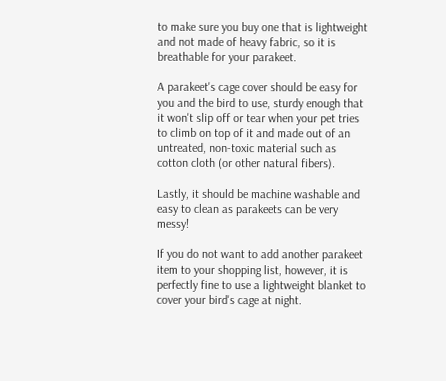to make sure you buy one that is lightweight and not made of heavy fabric, so it is breathable for your parakeet.

A parakeet's cage cover should be easy for you and the bird to use, sturdy enough that it won't slip off or tear when your pet tries to climb on top of it and made out of an untreated, non-toxic material such as cotton cloth (or other natural fibers).

Lastly, it should be machine washable and easy to clean as parakeets can be very messy!

If you do not want to add another parakeet item to your shopping list, however, it is perfectly fine to use a lightweight blanket to cover your bird's cage at night.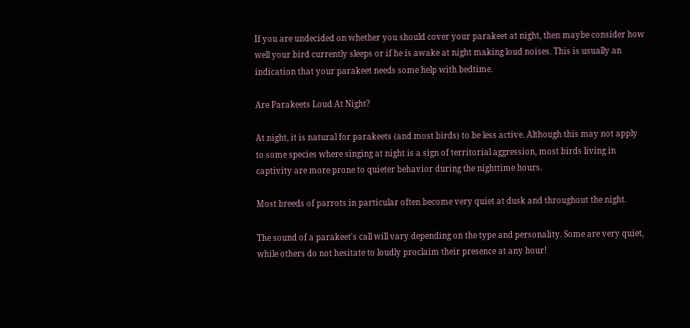If you are undecided on whether you should cover your parakeet at night, then maybe consider how well your bird currently sleeps or if he is awake at night making loud noises. This is usually an indication that your parakeet needs some help with bedtime.

Are Parakeets Loud At Night?

At night, it is natural for parakeets (and most birds) to be less active. Although this may not apply to some species where singing at night is a sign of territorial aggression, most birds living in captivity are more prone to quieter behavior during the nighttime hours.

Most breeds of parrots in particular often become very quiet at dusk and throughout the night.

The sound of a parakeet's call will vary depending on the type and personality. Some are very quiet, while others do not hesitate to loudly proclaim their presence at any hour!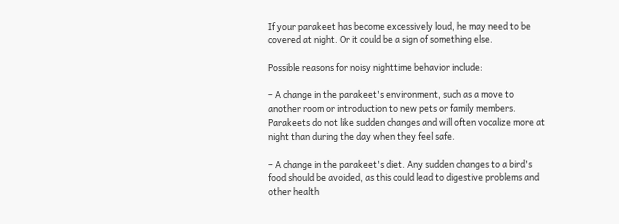If your parakeet has become excessively loud, he may need to be covered at night. Or it could be a sign of something else.

Possible reasons for noisy nighttime behavior include:

– A change in the parakeet's environment, such as a move to another room or introduction to new pets or family members. Parakeets do not like sudden changes and will often vocalize more at night than during the day when they feel safe.

– A change in the parakeet's diet. Any sudden changes to a bird's food should be avoided, as this could lead to digestive problems and other health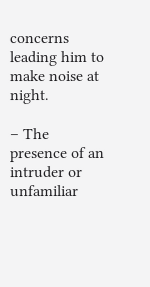concerns leading him to make noise at night.

– The presence of an intruder or unfamiliar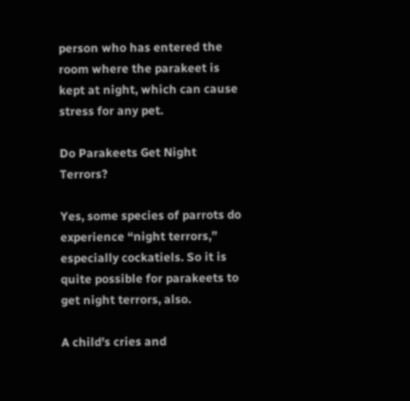person who has entered the room where the parakeet is kept at night, which can cause stress for any pet.

Do Parakeets Get Night Terrors?

Yes, some species of parrots do experience “night terrors,” especially cockatiels. So it is quite possible for parakeets to get night terrors, also.

A child's cries and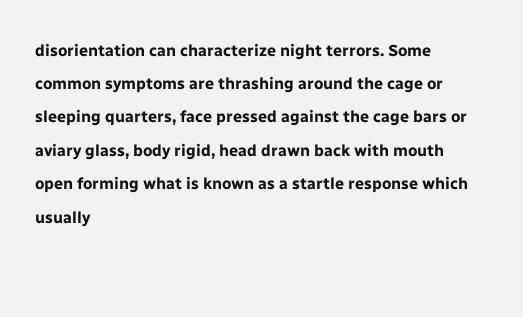disorientation can characterize night terrors. Some common symptoms are thrashing around the cage or sleeping quarters, face pressed against the cage bars or aviary glass, body rigid, head drawn back with mouth open forming what is known as a startle response which usually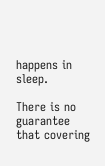happens in sleep.

There is no guarantee that covering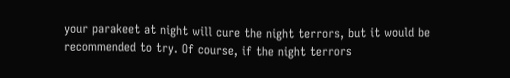your parakeet at night will cure the night terrors, but it would be recommended to try. Of course, if the night terrors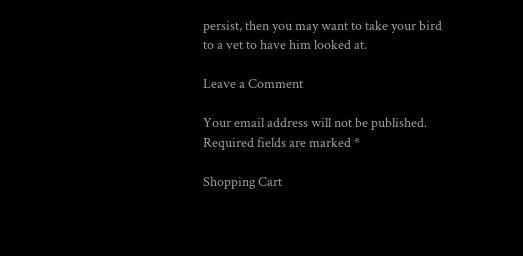persist, then you may want to take your bird to a vet to have him looked at.

Leave a Comment

Your email address will not be published. Required fields are marked *

Shopping Cart